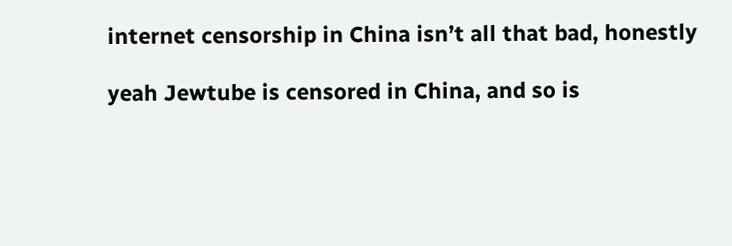internet censorship in China isn’t all that bad, honestly

yeah Jewtube is censored in China, and so is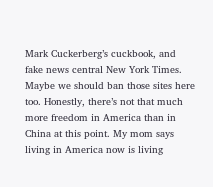Mark Cuckerberg’s cuckbook, and fake news central New York Times. Maybe we should ban those sites here too. Honestly, there’s not that much more freedom in America than in China at this point. My mom says living in America now is living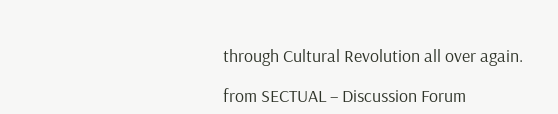through Cultural Revolution all over again.

from SECTUAL – Discussion Forum